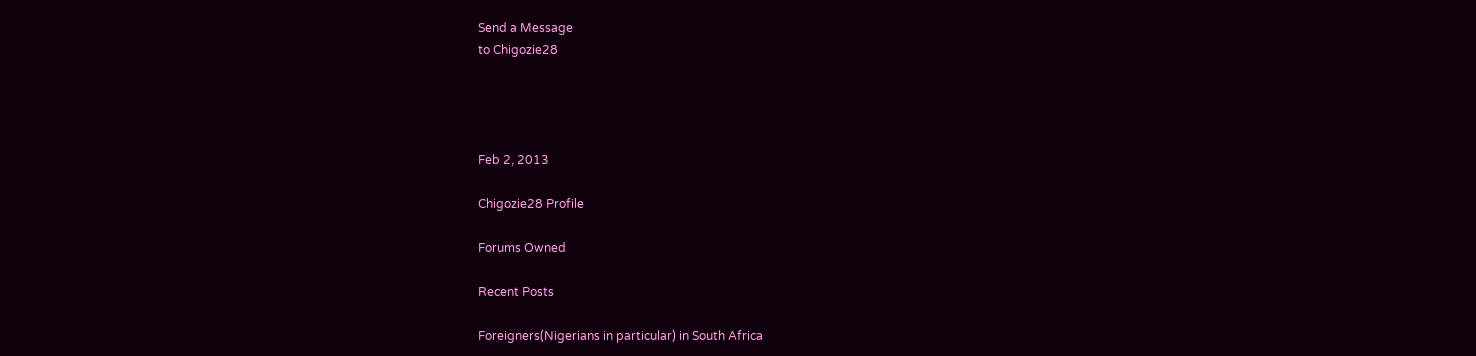Send a Message
to Chigozie28




Feb 2, 2013

Chigozie28 Profile

Forums Owned

Recent Posts

Foreigners(Nigerians in particular) in South Africa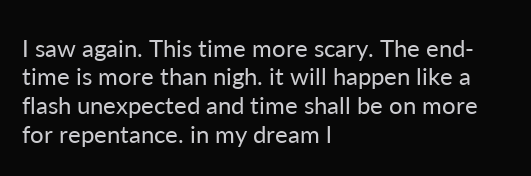I saw again. This time more scary. The end-time is more than nigh. it will happen like a flash unexpected and time shall be on more for repentance. in my dream l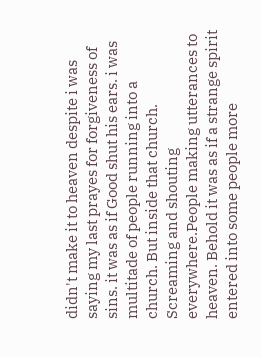didn't make it to heaven despite i was saying my last prayes for forgiveness of sins. it was as if Good shut his ears. i was multitade of people running into a church. But inside that church. Screaming and shouting everywhere.People making utterances to heaven. Behold it was as if a strange spirit entered into some people more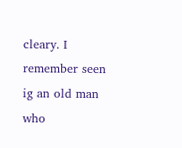cleary. I remember seen ig an old man who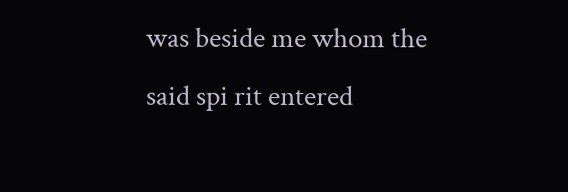was beside me whom the said spi rit entered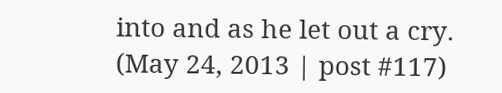into and as he let out a cry.  (May 24, 2013 | post #117)